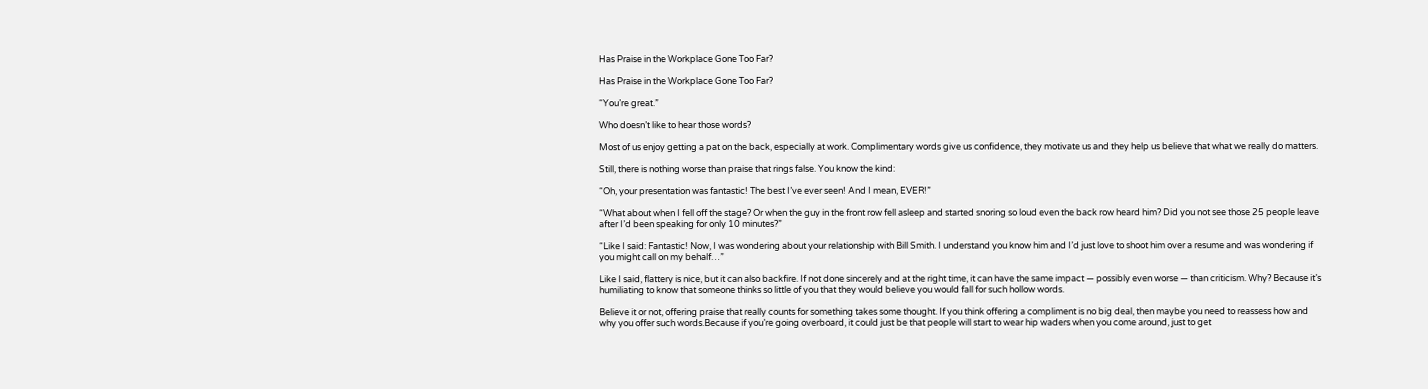Has Praise in the Workplace Gone Too Far?

Has Praise in the Workplace Gone Too Far?

“You’re great.”

Who doesn’t like to hear those words?

Most of us enjoy getting a pat on the back, especially at work. Complimentary words give us confidence, they motivate us and they help us believe that what we really do matters.

Still, there is nothing worse than praise that rings false. You know the kind:

“Oh, your presentation was fantastic! The best I’ve ever seen! And I mean, EVER!”

“What about when I fell off the stage? Or when the guy in the front row fell asleep and started snoring so loud even the back row heard him? Did you not see those 25 people leave after I’d been speaking for only 10 minutes?”

“Like I said: Fantastic! Now, I was wondering about your relationship with Bill Smith. I understand you know him and I’d just love to shoot him over a resume and was wondering if you might call on my behalf…”

Like I said, flattery is nice, but it can also backfire. If not done sincerely and at the right time, it can have the same impact — possibly even worse — than criticism. Why? Because it’s humiliating to know that someone thinks so little of you that they would believe you would fall for such hollow words.

Believe it or not, offering praise that really counts for something takes some thought. If you think offering a compliment is no big deal, then maybe you need to reassess how and why you offer such words.Because if you’re going overboard, it could just be that people will start to wear hip waders when you come around, just to get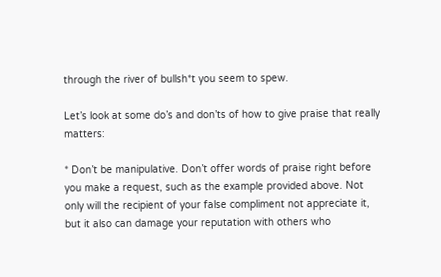through the river of bullsh*t you seem to spew.

Let’s look at some do’s and don’ts of how to give praise that really matters:

* Don’t be manipulative. Don’t offer words of praise right before you make a request, such as the example provided above. Not only will the recipient of your false compliment not appreciate it, but it also can damage your reputation with others who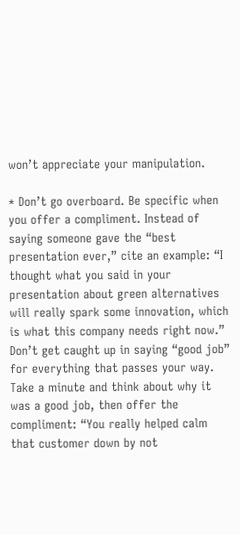won’t appreciate your manipulation.

* Don’t go overboard. Be specific when you offer a compliment. Instead of saying someone gave the “best presentation ever,” cite an example: “I thought what you said in your presentation about green alternatives will really spark some innovation, which is what this company needs right now.” Don’t get caught up in saying “good job” for everything that passes your way. Take a minute and think about why it was a good job, then offer the compliment: “You really helped calm that customer down by not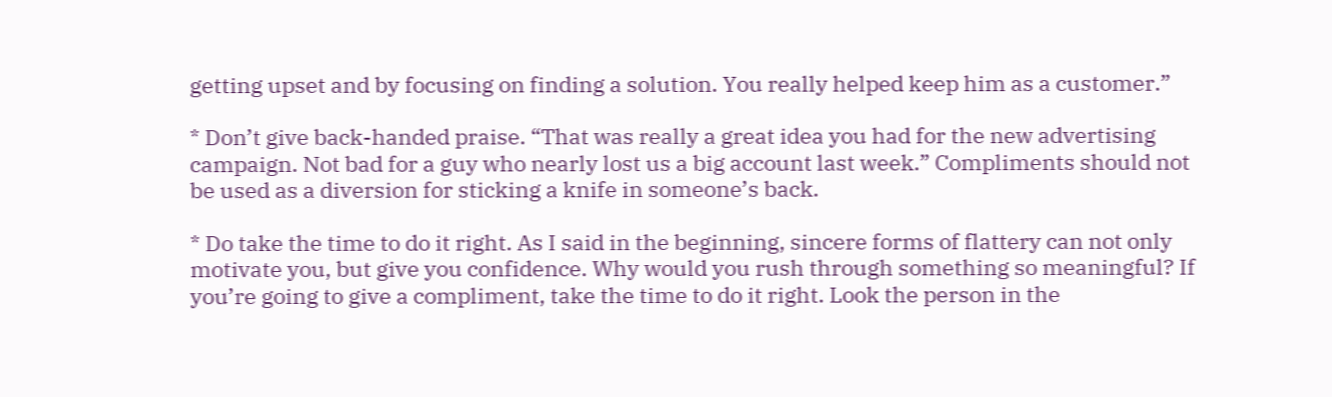getting upset and by focusing on finding a solution. You really helped keep him as a customer.”

* Don’t give back-handed praise. “That was really a great idea you had for the new advertising campaign. Not bad for a guy who nearly lost us a big account last week.” Compliments should not be used as a diversion for sticking a knife in someone’s back.

* Do take the time to do it right. As I said in the beginning, sincere forms of flattery can not only motivate you, but give you confidence. Why would you rush through something so meaningful? If you’re going to give a compliment, take the time to do it right. Look the person in the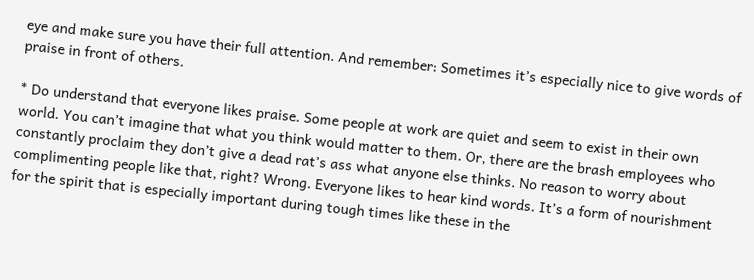eye and make sure you have their full attention. And remember: Sometimes it’s especially nice to give words of praise in front of others.

* Do understand that everyone likes praise. Some people at work are quiet and seem to exist in their own world. You can’t imagine that what you think would matter to them. Or, there are the brash employees who constantly proclaim they don’t give a dead rat’s ass what anyone else thinks. No reason to worry about complimenting people like that, right? Wrong. Everyone likes to hear kind words. It’s a form of nourishment for the spirit that is especially important during tough times like these in the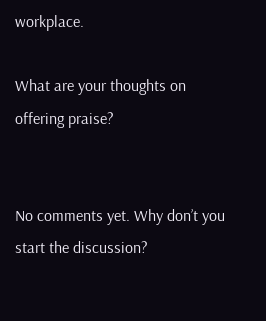workplace.

What are your thoughts on offering praise?


No comments yet. Why don’t you start the discussion?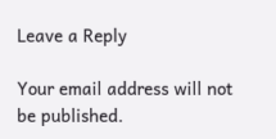Leave a Reply

Your email address will not be published.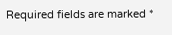Required fields are marked *